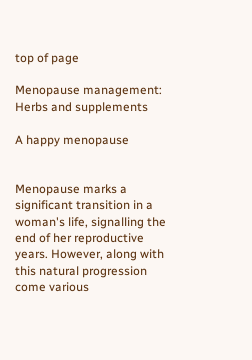top of page

Menopause management: Herbs and supplements

A happy menopause


Menopause marks a significant transition in a woman's life, signalling the end of her reproductive years. However, along with this natural progression come various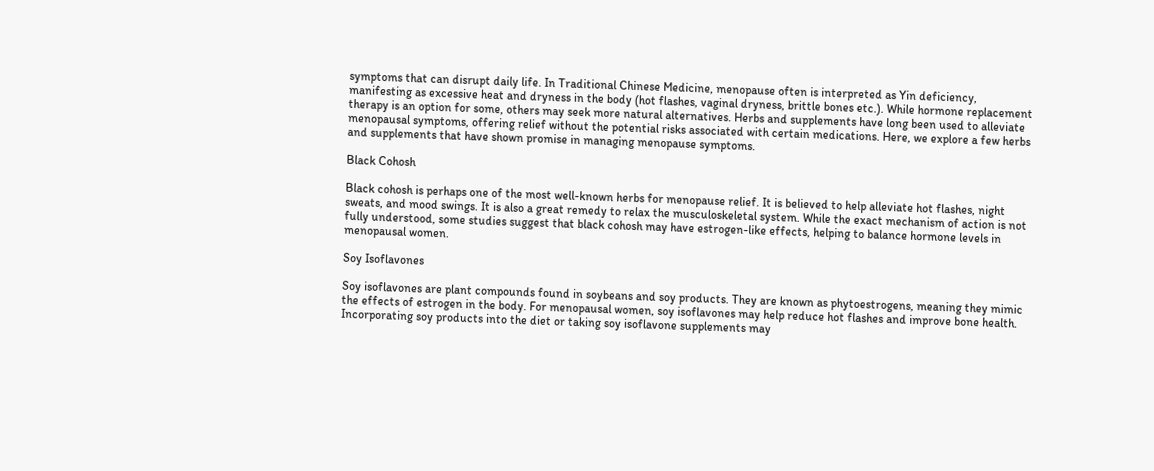symptoms that can disrupt daily life. In Traditional Chinese Medicine, menopause often is interpreted as Yin deficiency, manifesting as excessive heat and dryness in the body (hot flashes, vaginal dryness, brittle bones etc.). While hormone replacement therapy is an option for some, others may seek more natural alternatives. Herbs and supplements have long been used to alleviate menopausal symptoms, offering relief without the potential risks associated with certain medications. Here, we explore a few herbs and supplements that have shown promise in managing menopause symptoms.

Black Cohosh

Black cohosh is perhaps one of the most well-known herbs for menopause relief. It is believed to help alleviate hot flashes, night sweats, and mood swings. It is also a great remedy to relax the musculoskeletal system. While the exact mechanism of action is not fully understood, some studies suggest that black cohosh may have estrogen-like effects, helping to balance hormone levels in menopausal women.

Soy Isoflavones

Soy isoflavones are plant compounds found in soybeans and soy products. They are known as phytoestrogens, meaning they mimic the effects of estrogen in the body. For menopausal women, soy isoflavones may help reduce hot flashes and improve bone health. Incorporating soy products into the diet or taking soy isoflavone supplements may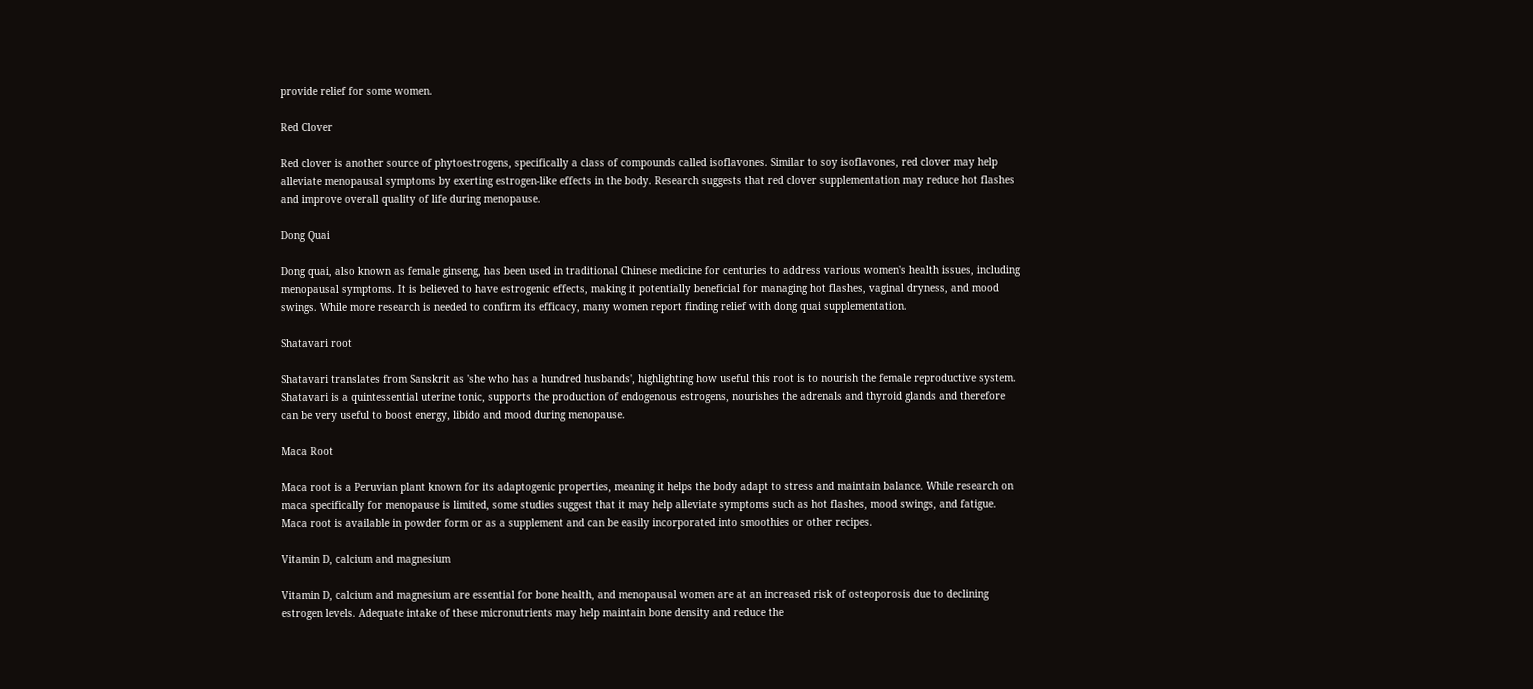provide relief for some women.

Red Clover

Red clover is another source of phytoestrogens, specifically a class of compounds called isoflavones. Similar to soy isoflavones, red clover may help alleviate menopausal symptoms by exerting estrogen-like effects in the body. Research suggests that red clover supplementation may reduce hot flashes and improve overall quality of life during menopause.

Dong Quai

Dong quai, also known as female ginseng, has been used in traditional Chinese medicine for centuries to address various women's health issues, including menopausal symptoms. It is believed to have estrogenic effects, making it potentially beneficial for managing hot flashes, vaginal dryness, and mood swings. While more research is needed to confirm its efficacy, many women report finding relief with dong quai supplementation.

Shatavari root

Shatavari translates from Sanskrit as 'she who has a hundred husbands', highlighting how useful this root is to nourish the female reproductive system. Shatavari is a quintessential uterine tonic, supports the production of endogenous estrogens, nourishes the adrenals and thyroid glands and therefore can be very useful to boost energy, libido and mood during menopause.

Maca Root

Maca root is a Peruvian plant known for its adaptogenic properties, meaning it helps the body adapt to stress and maintain balance. While research on maca specifically for menopause is limited, some studies suggest that it may help alleviate symptoms such as hot flashes, mood swings, and fatigue. Maca root is available in powder form or as a supplement and can be easily incorporated into smoothies or other recipes.

Vitamin D, calcium and magnesium

Vitamin D, calcium and magnesium are essential for bone health, and menopausal women are at an increased risk of osteoporosis due to declining estrogen levels. Adequate intake of these micronutrients may help maintain bone density and reduce the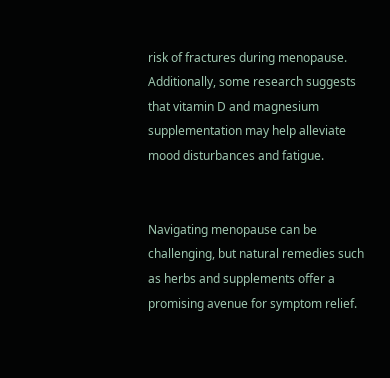risk of fractures during menopause. Additionally, some research suggests that vitamin D and magnesium supplementation may help alleviate mood disturbances and fatigue.


Navigating menopause can be challenging, but natural remedies such as herbs and supplements offer a promising avenue for symptom relief.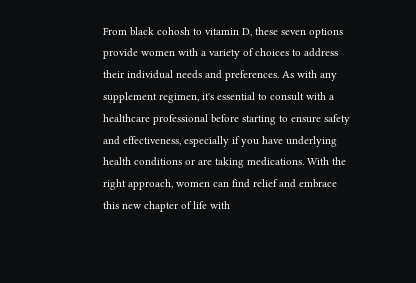From black cohosh to vitamin D, these seven options provide women with a variety of choices to address their individual needs and preferences. As with any supplement regimen, it's essential to consult with a healthcare professional before starting to ensure safety and effectiveness, especially if you have underlying health conditions or are taking medications. With the right approach, women can find relief and embrace this new chapter of life with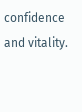confidence and vitality.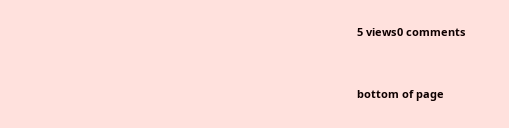5 views0 comments


bottom of page